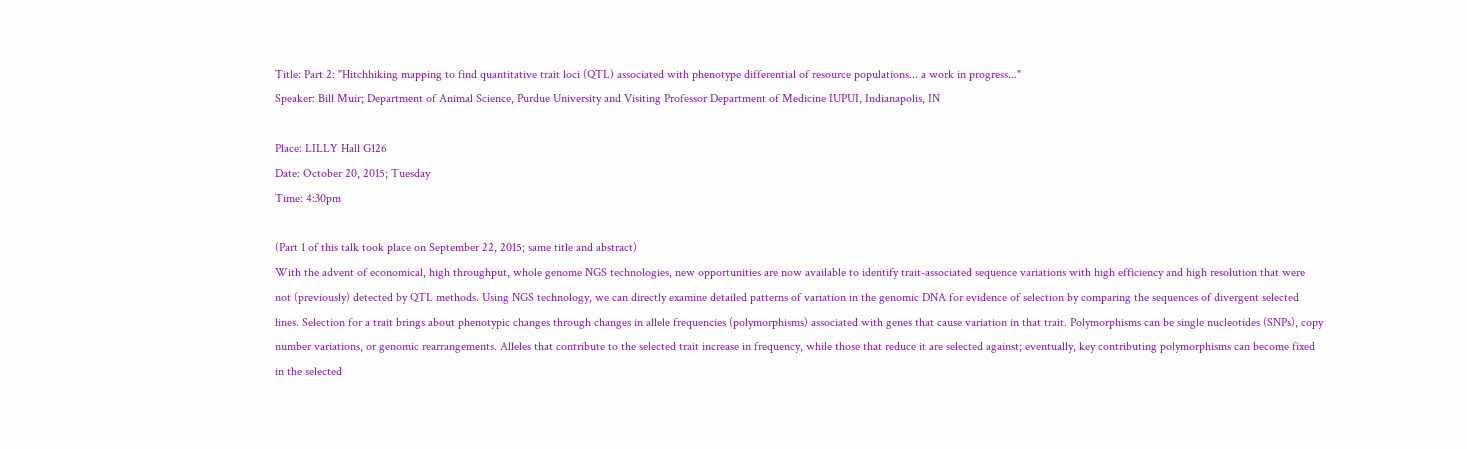Title: Part 2: "Hitchhiking mapping to find quantitative trait loci (QTL) associated with phenotype differential of resource populations... a work in progress..."
Speaker: Bill Muir; Department of Animal Science, Purdue University and Visiting Professor Department of Medicine IUPUI, Indianapolis, IN

Place: LILLY Hall G126
Date: October 20, 2015; Tuesday
Time: 4:30pm

(Part 1 of this talk took place on September 22, 2015; same title and abstract)
With the advent of economical, high throughput, whole genome NGS technologies, new opportunities are now available to identify trait-associated sequence variations with high efficiency and high resolution that were not (previously) detected by QTL methods. Using NGS technology, we can directly examine detailed patterns of variation in the genomic DNA for evidence of selection by comparing the sequences of divergent selected lines. Selection for a trait brings about phenotypic changes through changes in allele frequencies (polymorphisms) associated with genes that cause variation in that trait. Polymorphisms can be single nucleotides (SNPs), copy number variations, or genomic rearrangements. Alleles that contribute to the selected trait increase in frequency, while those that reduce it are selected against; eventually, key contributing polymorphisms can become fixed in the selected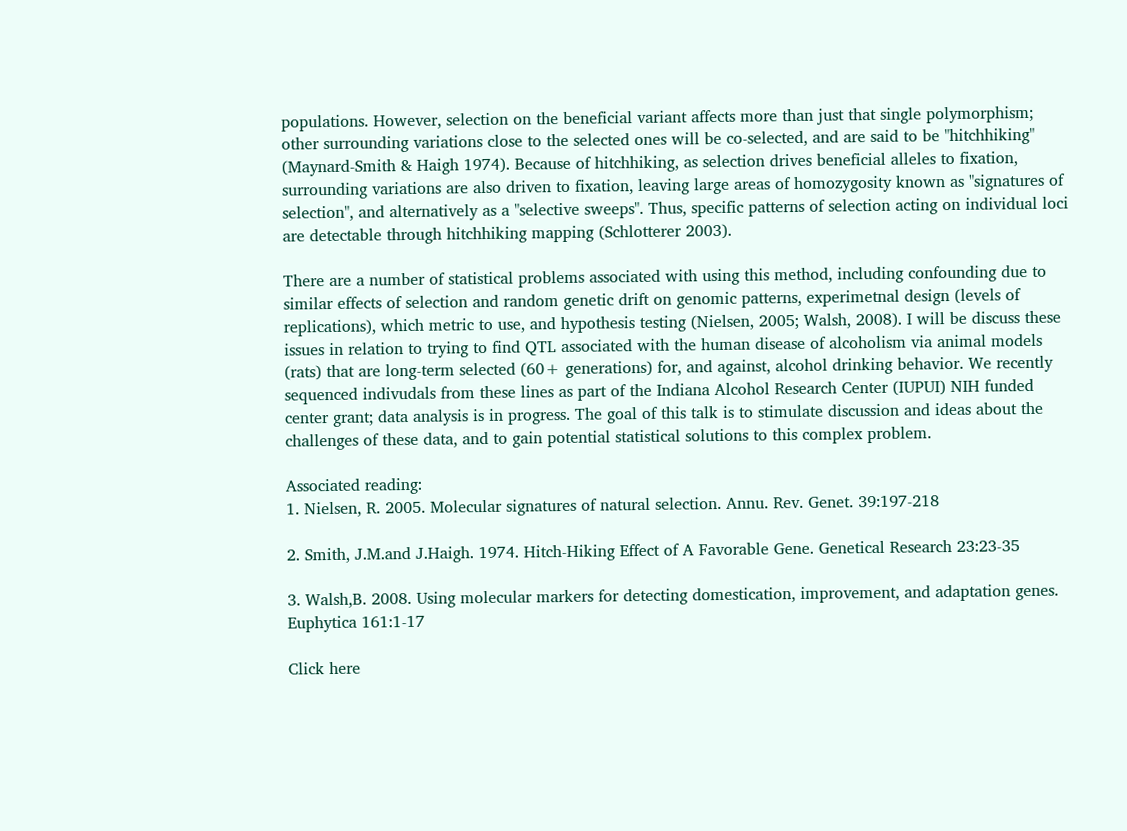populations. However, selection on the beneficial variant affects more than just that single polymorphism; other surrounding variations close to the selected ones will be co-selected, and are said to be "hitchhiking" (Maynard-Smith & Haigh 1974). Because of hitchhiking, as selection drives beneficial alleles to fixation, surrounding variations are also driven to fixation, leaving large areas of homozygosity known as "signatures of selection", and alternatively as a "selective sweeps". Thus, specific patterns of selection acting on individual loci are detectable through hitchhiking mapping (Schlotterer 2003).

There are a number of statistical problems associated with using this method, including confounding due to similar effects of selection and random genetic drift on genomic patterns, experimetnal design (levels of replications), which metric to use, and hypothesis testing (Nielsen, 2005; Walsh, 2008). I will be discuss these issues in relation to trying to find QTL associated with the human disease of alcoholism via animal models (rats) that are long-term selected (60+ generations) for, and against, alcohol drinking behavior. We recently sequenced indivudals from these lines as part of the Indiana Alcohol Research Center (IUPUI) NIH funded center grant; data analysis is in progress. The goal of this talk is to stimulate discussion and ideas about the challenges of these data, and to gain potential statistical solutions to this complex problem.

Associated reading:
1. Nielsen, R. 2005. Molecular signatures of natural selection. Annu. Rev. Genet. 39:197-218

2. Smith, J.M.and J.Haigh. 1974. Hitch-Hiking Effect of A Favorable Gene. Genetical Research 23:23-35

3. Walsh,B. 2008. Using molecular markers for detecting domestication, improvement, and adaptation genes. Euphytica 161:1-17

Click here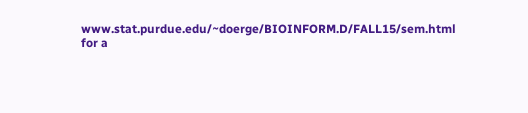www.stat.purdue.edu/~doerge/BIOINFORM.D/FALL15/sem.html for a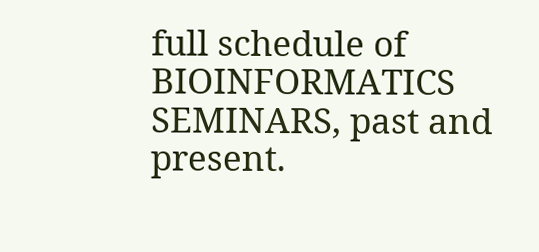full schedule of BIOINFORMATICS SEMINARS, past and present.